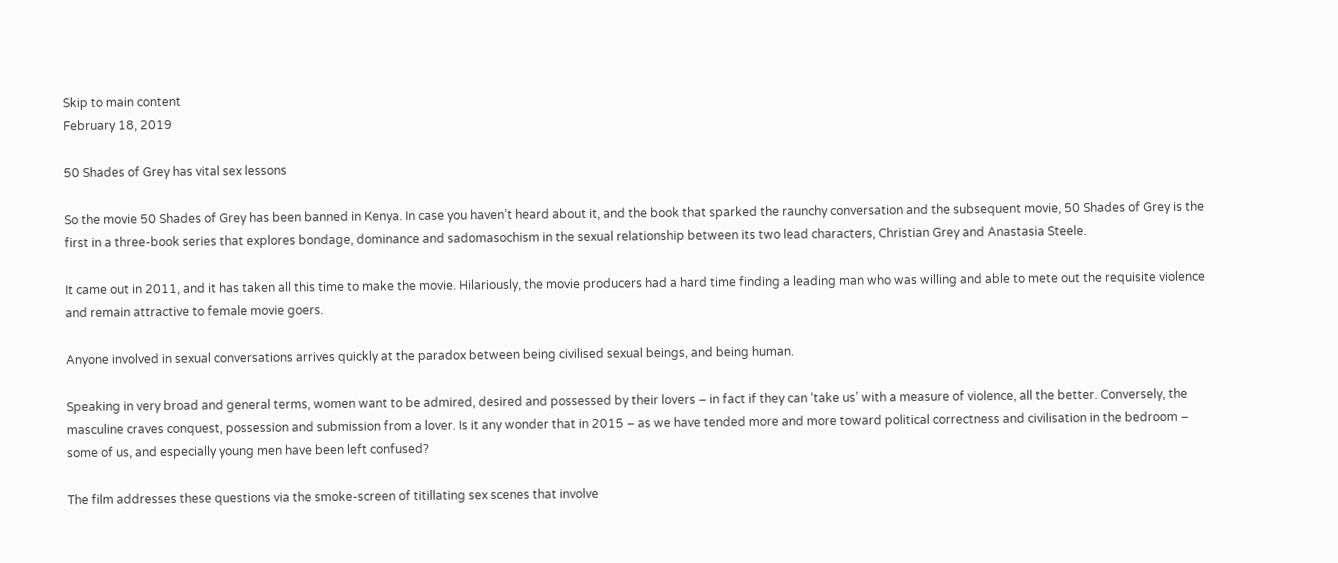Skip to main content
February 18, 2019

50 Shades of Grey has vital sex lessons

So the movie 50 Shades of Grey has been banned in Kenya. In case you haven’t heard about it, and the book that sparked the raunchy conversation and the subsequent movie, 50 Shades of Grey is the first in a three-book series that explores bondage, dominance and sadomasochism in the sexual relationship between its two lead characters, Christian Grey and Anastasia Steele.

It came out in 2011, and it has taken all this time to make the movie. Hilariously, the movie producers had a hard time finding a leading man who was willing and able to mete out the requisite violence and remain attractive to female movie goers.

Anyone involved in sexual conversations arrives quickly at the paradox between being civilised sexual beings, and being human.

Speaking in very broad and general terms, women want to be admired, desired and possessed by their lovers – in fact if they can ‘take us’ with a measure of violence, all the better. Conversely, the masculine craves conquest, possession and submission from a lover. Is it any wonder that in 2015 – as we have tended more and more toward political correctness and civilisation in the bedroom – some of us, and especially young men have been left confused?

The film addresses these questions via the smoke-screen of titillating sex scenes that involve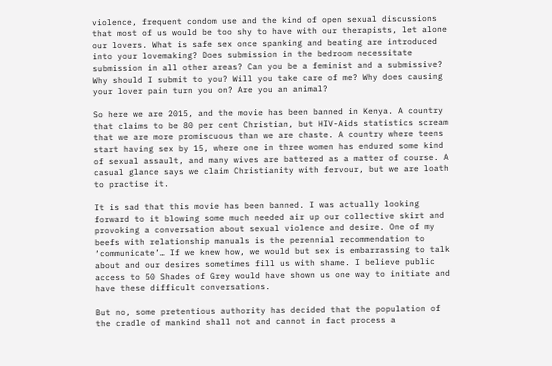violence, frequent condom use and the kind of open sexual discussions that most of us would be too shy to have with our therapists, let alone our lovers. What is safe sex once spanking and beating are introduced into your lovemaking? Does submission in the bedroom necessitate submission in all other areas? Can you be a feminist and a submissive? Why should I submit to you? Will you take care of me? Why does causing your lover pain turn you on? Are you an animal?

So here we are 2015, and the movie has been banned in Kenya. A country that claims to be 80 per cent Christian, but HIV-Aids statistics scream that we are more promiscuous than we are chaste. A country where teens start having sex by 15, where one in three women has endured some kind of sexual assault, and many wives are battered as a matter of course. A casual glance says we claim Christianity with fervour, but we are loath to practise it.

It is sad that this movie has been banned. I was actually looking forward to it blowing some much needed air up our collective skirt and provoking a conversation about sexual violence and desire. One of my beefs with relationship manuals is the perennial recommendation to ‘communicate’… If we knew how, we would but sex is embarrassing to talk about and our desires sometimes fill us with shame. I believe public access to 50 Shades of Grey would have shown us one way to initiate and have these difficult conversations.

But no, some pretentious authority has decided that the population of the cradle of mankind shall not and cannot in fact process a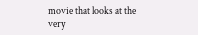movie that looks at the very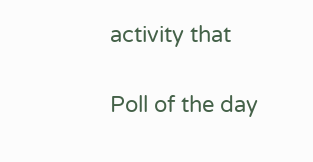activity that

Poll of the day